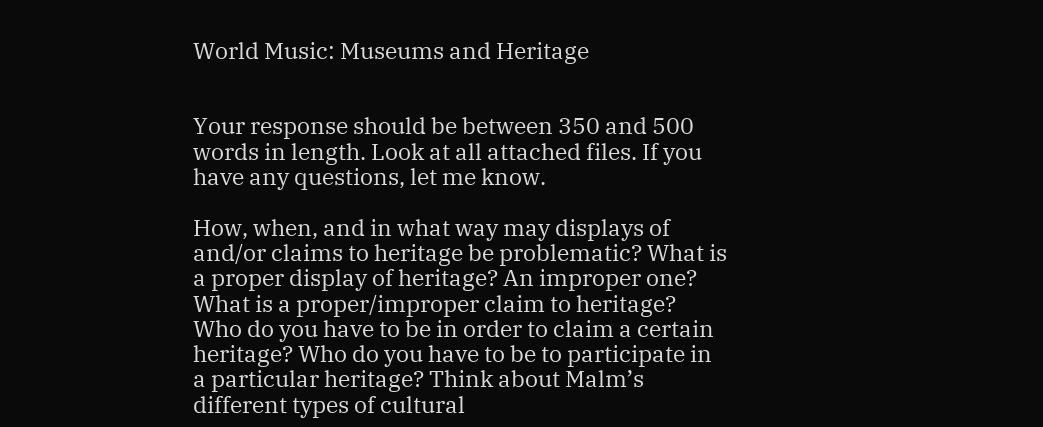World Music: Museums and Heritage


Your response should be between 350 and 500 words in length. Look at all attached files. If you have any questions, let me know.

How, when, and in what way may displays of and/or claims to heritage be problematic? What is a proper display of heritage? An improper one? What is a proper/improper claim to heritage? Who do you have to be in order to claim a certain heritage? Who do you have to be to participate in a particular heritage? Think about Malm’s different types of cultural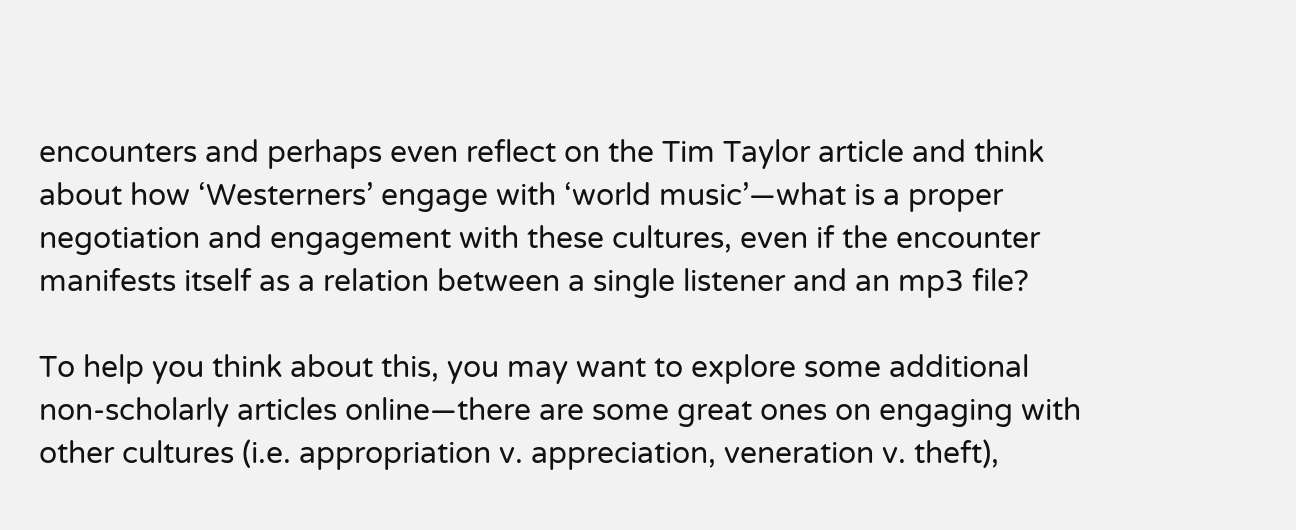encounters and perhaps even reflect on the Tim Taylor article and think about how ‘Westerners’ engage with ‘world music’—what is a proper negotiation and engagement with these cultures, even if the encounter manifests itself as a relation between a single listener and an mp3 file?

To help you think about this, you may want to explore some additional non-scholarly articles online—there are some great ones on engaging with other cultures (i.e. appropriation v. appreciation, veneration v. theft),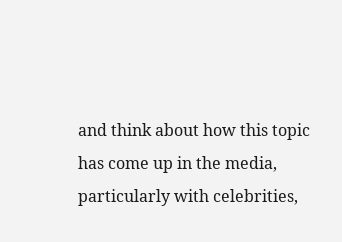and think about how this topic has come up in the media, particularly with celebrities,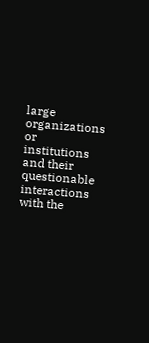large organizations or institutions and their questionable interactions with the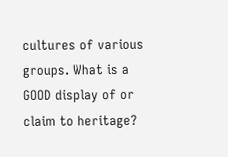cultures of various groups. What is a GOOD display of or claim to heritage?